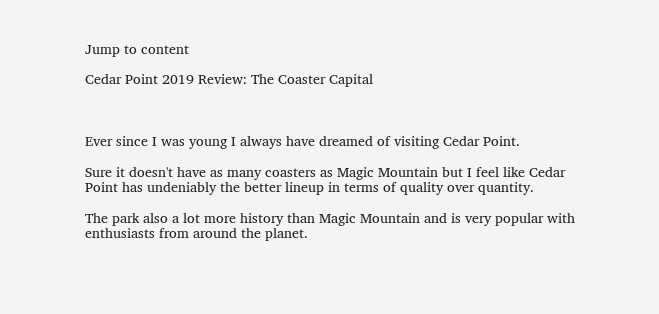Jump to content

Cedar Point 2019 Review: The Coaster Capital



Ever since I was young I always have dreamed of visiting Cedar Point.

Sure it doesn't have as many coasters as Magic Mountain but I feel like Cedar Point has undeniably the better lineup in terms of quality over quantity.

The park also a lot more history than Magic Mountain and is very popular with enthusiasts from around the planet.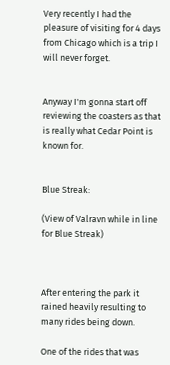Very recently I had the pleasure of visiting for 4 days from Chicago which is a trip I will never forget.


Anyway I'm gonna start off reviewing the coasters as that is really what Cedar Point is known for.


Blue Streak:

(View of Valravn while in line for Blue Streak)



After entering the park it rained heavily resulting to many rides being down.

One of the rides that was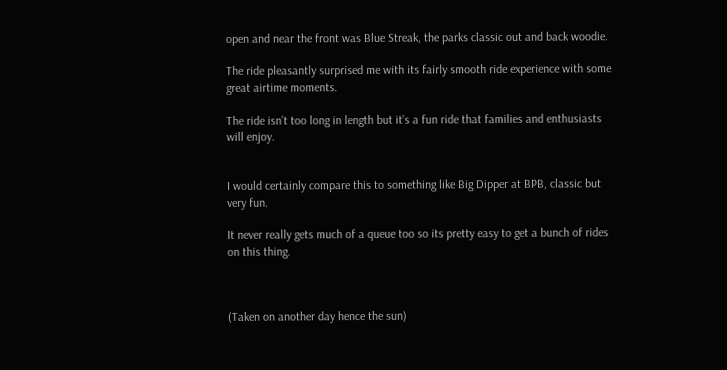open and near the front was Blue Streak, the parks classic out and back woodie.

The ride pleasantly surprised me with its fairly smooth ride experience with some great airtime moments.

The ride isn’t too long in length but it’s a fun ride that families and enthusiasts will enjoy.


I would certainly compare this to something like Big Dipper at BPB, classic but very fun.

It never really gets much of a queue too so its pretty easy to get a bunch of rides on this thing.



(Taken on another day hence the sun)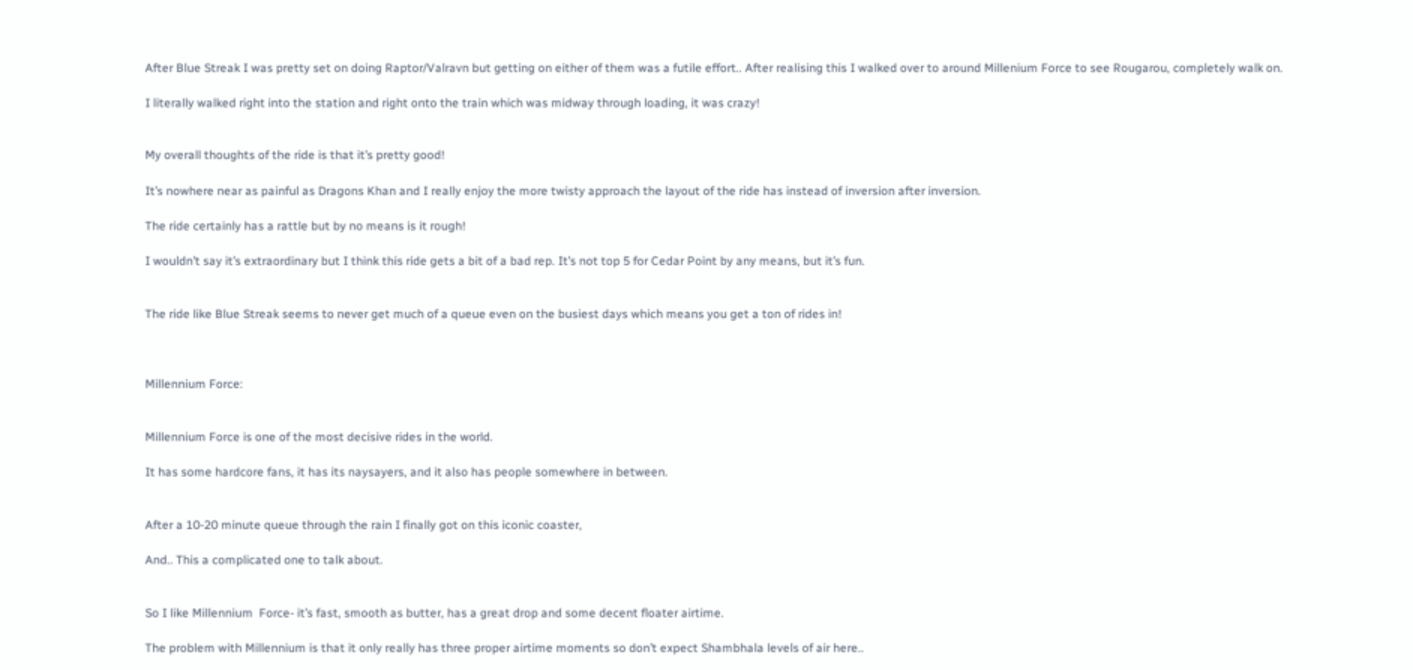After Blue Streak I was pretty set on doing Raptor/Valravn but getting on either of them was a futile effort.. After realising this I walked over to around Millenium Force to see Rougarou, completely walk on.

I literally walked right into the station and right onto the train which was midway through loading, it was crazy!


My overall thoughts of the ride is that it’s pretty good!

It’s nowhere near as painful as Dragons Khan and I really enjoy the more twisty approach the layout of the ride has instead of inversion after inversion.

The ride certainly has a rattle but by no means is it rough!

I wouldn’t say it’s extraordinary but I think this ride gets a bit of a bad rep. It’s not top 5 for Cedar Point by any means, but it’s fun.


The ride like Blue Streak seems to never get much of a queue even on the busiest days which means you get a ton of rides in!



Millennium Force:


Millennium Force is one of the most decisive rides in the world.

It has some hardcore fans, it has its naysayers, and it also has people somewhere in between.


After a 10-20 minute queue through the rain I finally got on this iconic coaster,

And.. This a complicated one to talk about.


So I like Millennium  Force- it’s fast, smooth as butter, has a great drop and some decent floater airtime.

The problem with Millennium is that it only really has three proper airtime moments so don’t expect Shambhala levels of air here..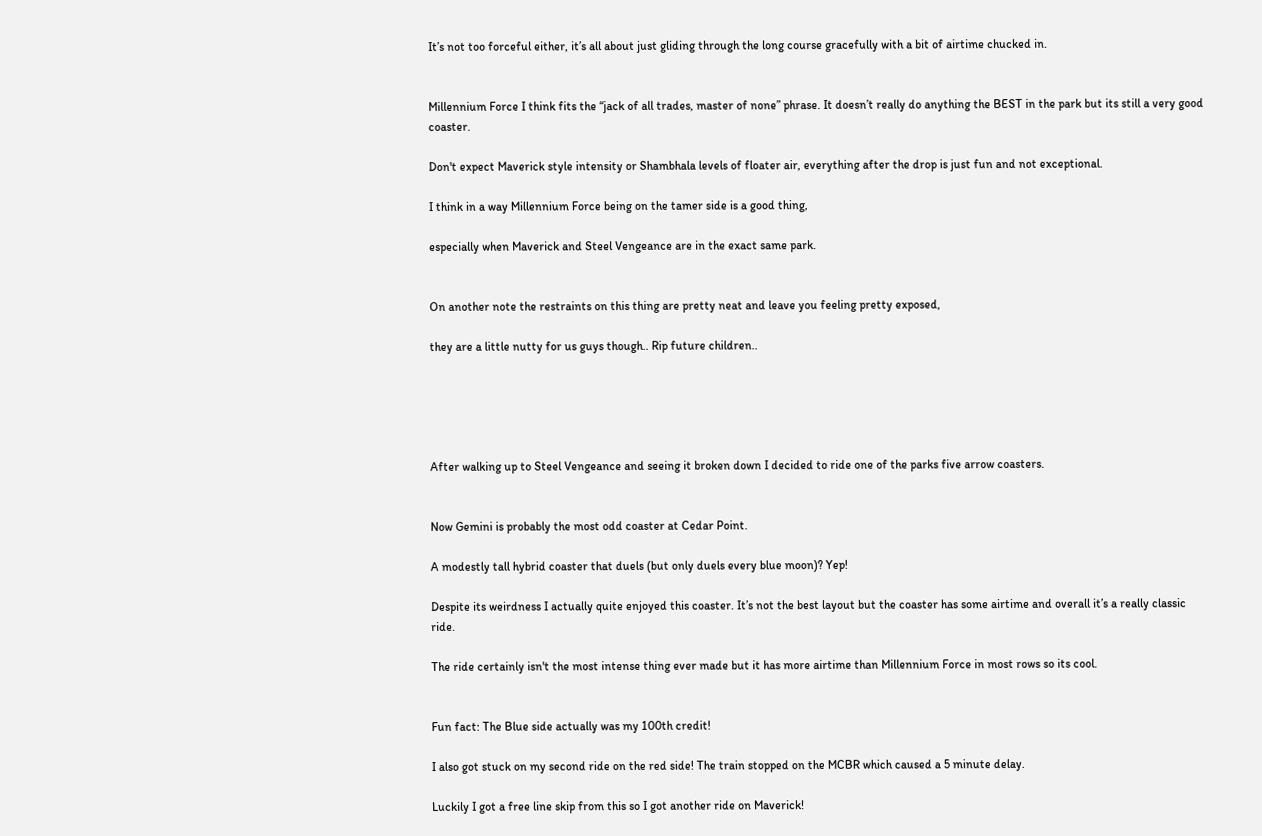It’s not too forceful either, it’s all about just gliding through the long course gracefully with a bit of airtime chucked in.


Millennium Force I think fits the “jack of all trades, master of none” phrase. It doesn’t really do anything the BEST in the park but its still a very good coaster.

Don't expect Maverick style intensity or Shambhala levels of floater air, everything after the drop is just fun and not exceptional.

I think in a way Millennium Force being on the tamer side is a good thing,

especially when Maverick and Steel Vengeance are in the exact same park.


On another note the restraints on this thing are pretty neat and leave you feeling pretty exposed,

they are a little nutty for us guys though.. Rip future children..





After walking up to Steel Vengeance and seeing it broken down I decided to ride one of the parks five arrow coasters.


Now Gemini is probably the most odd coaster at Cedar Point.

A modestly tall hybrid coaster that duels (but only duels every blue moon)? Yep!

Despite its weirdness I actually quite enjoyed this coaster. It’s not the best layout but the coaster has some airtime and overall it’s a really classic ride.

The ride certainly isn't the most intense thing ever made but it has more airtime than Millennium Force in most rows so its cool.


Fun fact: The Blue side actually was my 100th credit!

I also got stuck on my second ride on the red side! The train stopped on the MCBR which caused a 5 minute delay.

Luckily I got a free line skip from this so I got another ride on Maverick!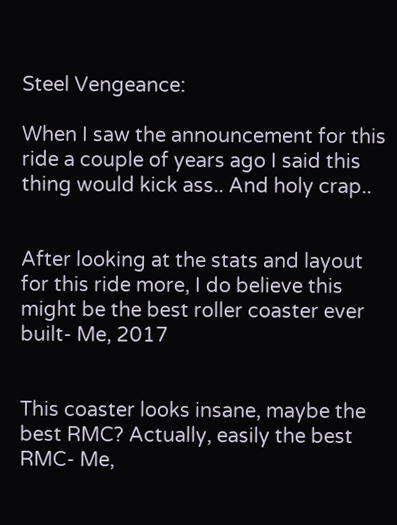Steel Vengeance:

When I saw the announcement for this ride a couple of years ago I said this thing would kick ass.. And holy crap..


After looking at the stats and layout for this ride more, I do believe this might be the best roller coaster ever built- Me, 2017


This coaster looks insane, maybe the best RMC? Actually, easily the best RMC- Me,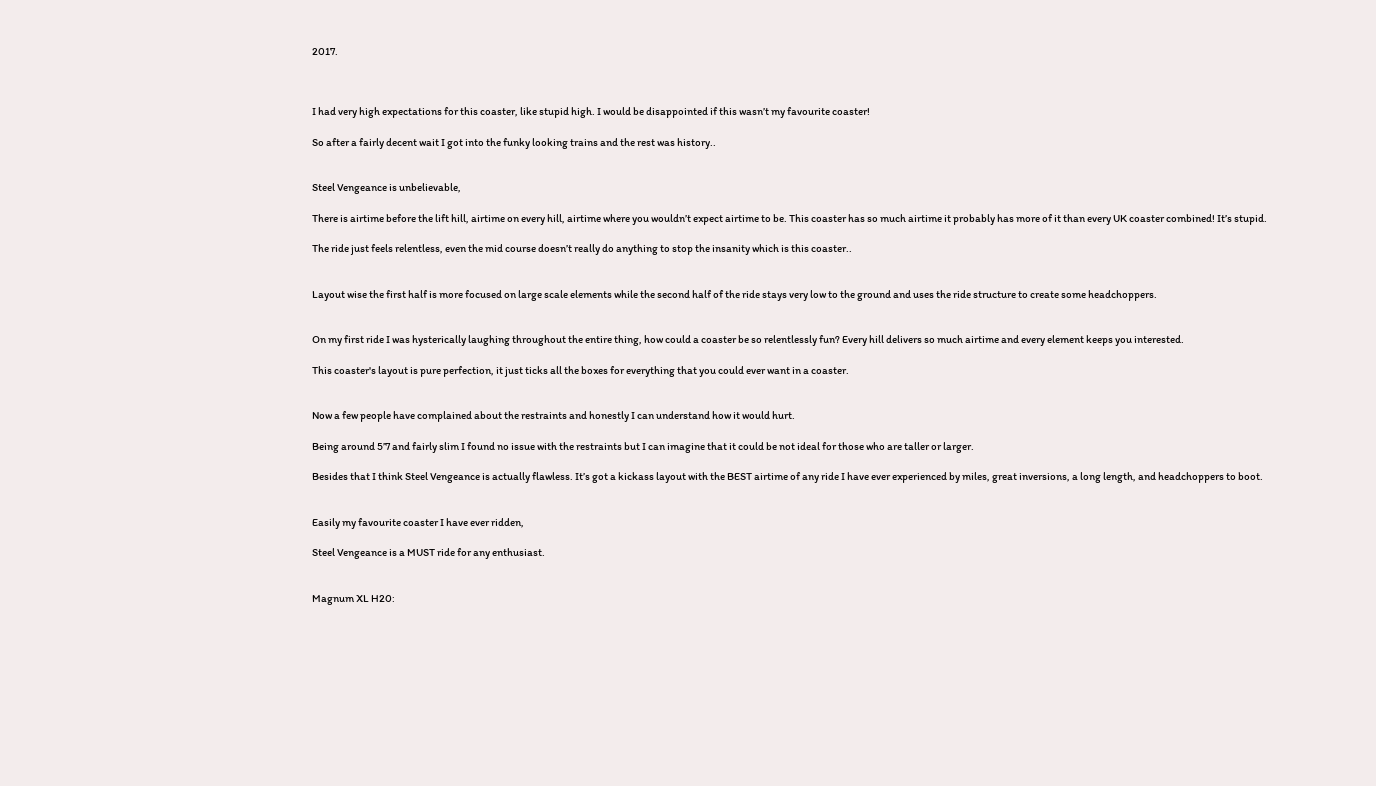2017.



I had very high expectations for this coaster, like stupid high. I would be disappointed if this wasn’t my favourite coaster!

So after a fairly decent wait I got into the funky looking trains and the rest was history..


Steel Vengeance is unbelievable,

There is airtime before the lift hill, airtime on every hill, airtime where you wouldn’t expect airtime to be. This coaster has so much airtime it probably has more of it than every UK coaster combined! It’s stupid.

The ride just feels relentless, even the mid course doesn’t really do anything to stop the insanity which is this coaster..


Layout wise the first half is more focused on large scale elements while the second half of the ride stays very low to the ground and uses the ride structure to create some headchoppers.


On my first ride I was hysterically laughing throughout the entire thing, how could a coaster be so relentlessly fun? Every hill delivers so much airtime and every element keeps you interested.

This coaster's layout is pure perfection, it just ticks all the boxes for everything that you could ever want in a coaster.


Now a few people have complained about the restraints and honestly I can understand how it would hurt.

Being around 5’7 and fairly slim I found no issue with the restraints but I can imagine that it could be not ideal for those who are taller or larger.

Besides that I think Steel Vengeance is actually flawless. It’s got a kickass layout with the BEST airtime of any ride I have ever experienced by miles, great inversions, a long length, and headchoppers to boot.


Easily my favourite coaster I have ever ridden,

Steel Vengeance is a MUST ride for any enthusiast.


Magnum XL H20: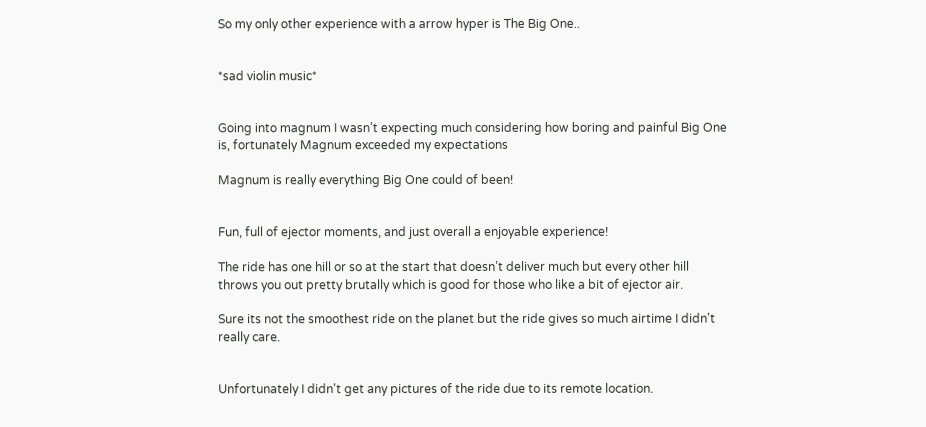So my only other experience with a arrow hyper is The Big One..


*sad violin music*


Going into magnum I wasn’t expecting much considering how boring and painful Big One is, fortunately Magnum exceeded my expectations

Magnum is really everything Big One could of been!


Fun, full of ejector moments, and just overall a enjoyable experience!

The ride has one hill or so at the start that doesn’t deliver much but every other hill throws you out pretty brutally which is good for those who like a bit of ejector air.

Sure its not the smoothest ride on the planet but the ride gives so much airtime I didn't really care.


Unfortunately I didn't get any pictures of the ride due to its remote location.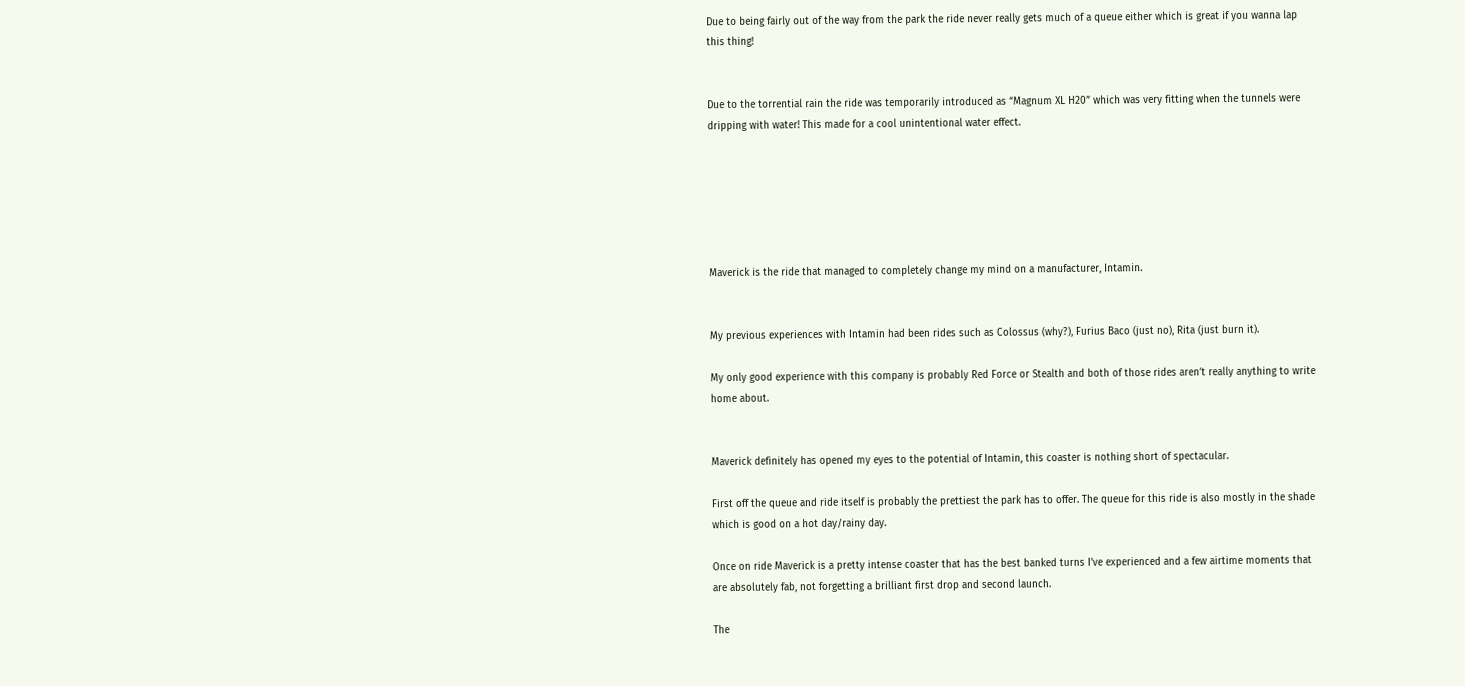Due to being fairly out of the way from the park the ride never really gets much of a queue either which is great if you wanna lap this thing!


Due to the torrential rain the ride was temporarily introduced as “Magnum XL H20” which was very fitting when the tunnels were dripping with water! This made for a cool unintentional water effect.






Maverick is the ride that managed to completely change my mind on a manufacturer, Intamin.


My previous experiences with Intamin had been rides such as Colossus (why?), Furius Baco (just no), Rita (just burn it).

My only good experience with this company is probably Red Force or Stealth and both of those rides aren’t really anything to write home about.


Maverick definitely has opened my eyes to the potential of Intamin, this coaster is nothing short of spectacular.

First off the queue and ride itself is probably the prettiest the park has to offer. The queue for this ride is also mostly in the shade which is good on a hot day/rainy day.

Once on ride Maverick is a pretty intense coaster that has the best banked turns I’ve experienced and a few airtime moments that are absolutely fab, not forgetting a brilliant first drop and second launch.

The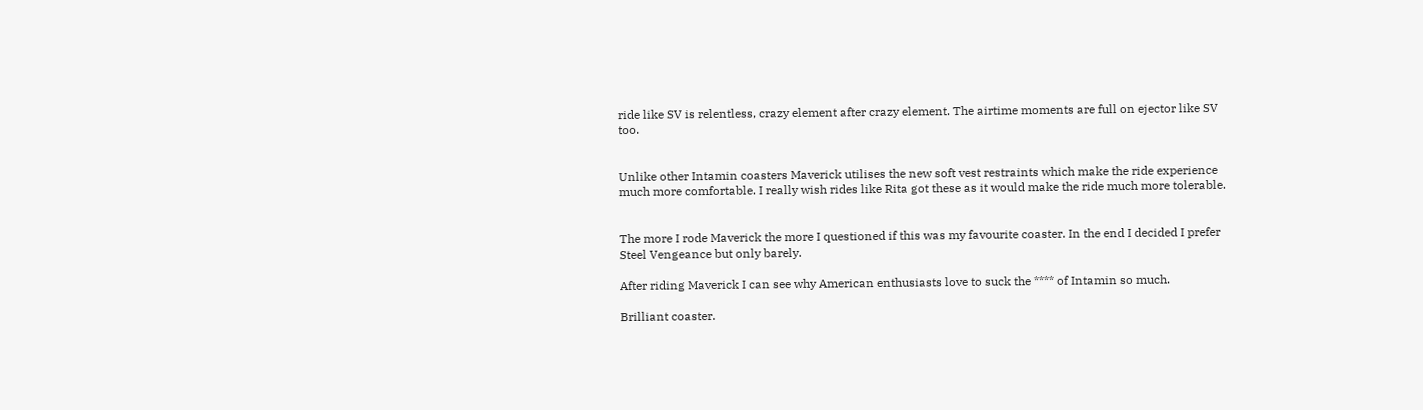ride like SV is relentless, crazy element after crazy element. The airtime moments are full on ejector like SV too.


Unlike other Intamin coasters Maverick utilises the new soft vest restraints which make the ride experience much more comfortable. I really wish rides like Rita got these as it would make the ride much more tolerable.


The more I rode Maverick the more I questioned if this was my favourite coaster. In the end I decided I prefer Steel Vengeance but only barely.

After riding Maverick I can see why American enthusiasts love to suck the **** of Intamin so much.

Brilliant coaster.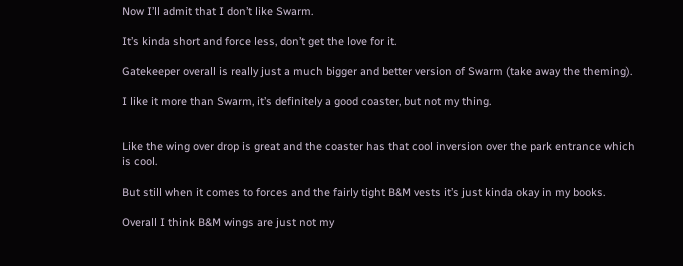Now I’ll admit that I don’t like Swarm.

It’s kinda short and force less, don’t get the love for it.

Gatekeeper overall is really just a much bigger and better version of Swarm (take away the theming).

I like it more than Swarm, it’s definitely a good coaster, but not my thing.


Like the wing over drop is great and the coaster has that cool inversion over the park entrance which is cool.

But still when it comes to forces and the fairly tight B&M vests it’s just kinda okay in my books.

Overall I think B&M wings are just not my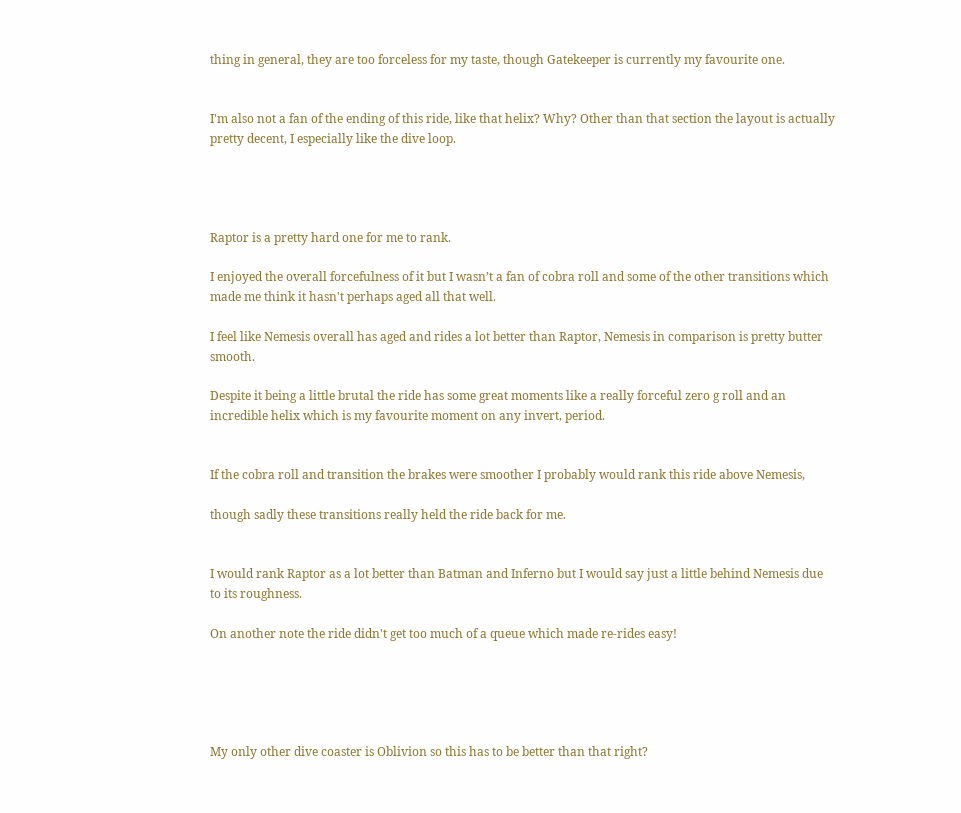thing in general, they are too forceless for my taste, though Gatekeeper is currently my favourite one.


I'm also not a fan of the ending of this ride, like that helix? Why? Other than that section the layout is actually pretty decent, I especially like the dive loop.




Raptor is a pretty hard one for me to rank.

I enjoyed the overall forcefulness of it but I wasn’t a fan of cobra roll and some of the other transitions which made me think it hasn't perhaps aged all that well.

I feel like Nemesis overall has aged and rides a lot better than Raptor, Nemesis in comparison is pretty butter smooth.

Despite it being a little brutal the ride has some great moments like a really forceful zero g roll and an incredible helix which is my favourite moment on any invert, period.


If the cobra roll and transition the brakes were smoother I probably would rank this ride above Nemesis,

though sadly these transitions really held the ride back for me.


I would rank Raptor as a lot better than Batman and Inferno but I would say just a little behind Nemesis due to its roughness.

On another note the ride didn't get too much of a queue which made re-rides easy!





My only other dive coaster is Oblivion so this has to be better than that right?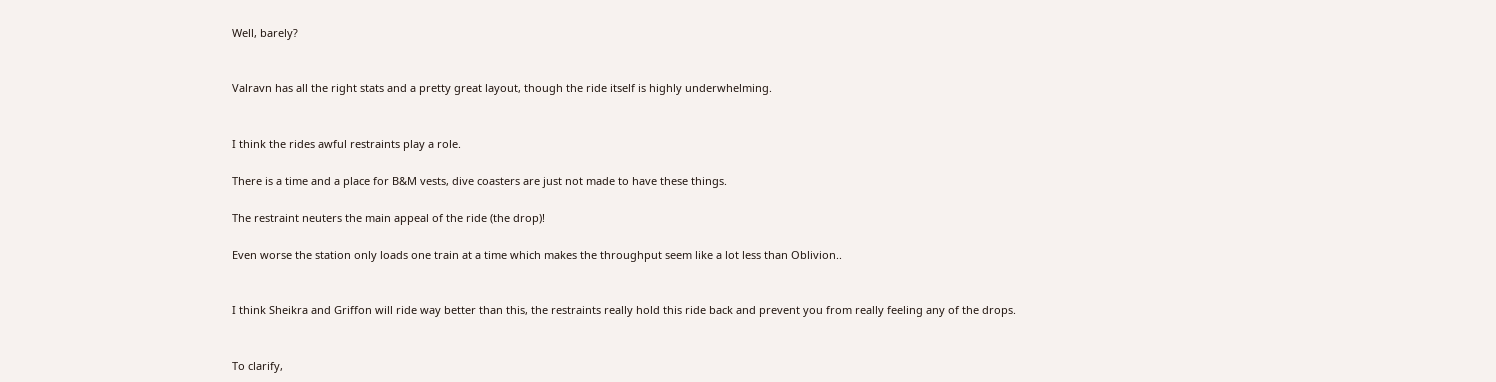Well, barely?


Valravn has all the right stats and a pretty great layout, though the ride itself is highly underwhelming.


I think the rides awful restraints play a role.

There is a time and a place for B&M vests, dive coasters are just not made to have these things.

The restraint neuters the main appeal of the ride (the drop)!

Even worse the station only loads one train at a time which makes the throughput seem like a lot less than Oblivion..


I think Sheikra and Griffon will ride way better than this, the restraints really hold this ride back and prevent you from really feeling any of the drops.


To clarify,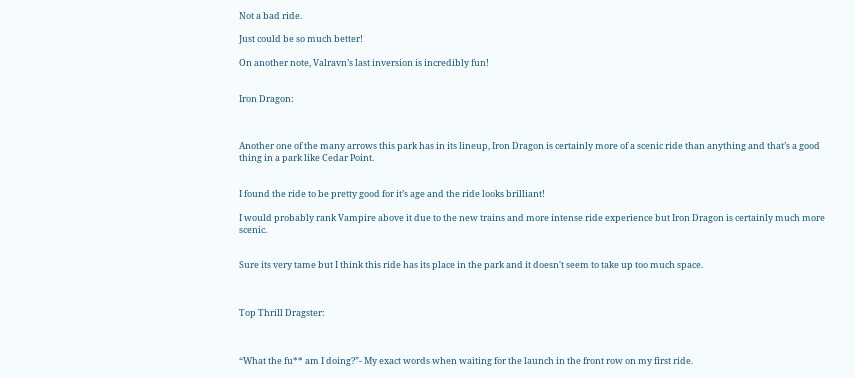Not a bad ride.

Just could be so much better!

On another note, Valravn’s last inversion is incredibly fun!


Iron Dragon:



Another one of the many arrows this park has in its lineup, Iron Dragon is certainly more of a scenic ride than anything and that’s a good thing in a park like Cedar Point.


I found the ride to be pretty good for it’s age and the ride looks brilliant!

I would probably rank Vampire above it due to the new trains and more intense ride experience but Iron Dragon is certainly much more scenic.


Sure its very tame but I think this ride has its place in the park and it doesn't seem to take up too much space.



Top Thrill Dragster:



“What the fu** am I doing?”- My exact words when waiting for the launch in the front row on my first ride.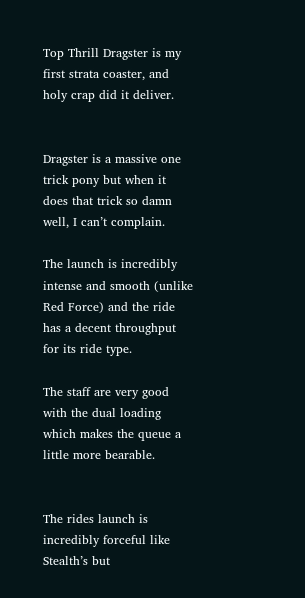Top Thrill Dragster is my first strata coaster, and holy crap did it deliver.


Dragster is a massive one trick pony but when it does that trick so damn well, I can’t complain.

The launch is incredibly intense and smooth (unlike Red Force) and the ride has a decent throughput for its ride type.

The staff are very good with the dual loading which makes the queue a little more bearable.


The rides launch is incredibly forceful like Stealth’s but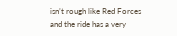isn’t rough like Red Forces and the ride has a very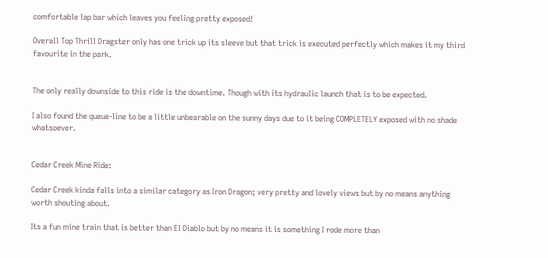comfortable lap bar which leaves you feeling pretty exposed!

Overall Top Thrill Dragster only has one trick up its sleeve but that trick is executed perfectly which makes it my third favourite in the park.


The only really downside to this ride is the downtime. Though with its hydraulic launch that is to be expected.

I also found the queue-line to be a little unbearable on the sunny days due to it being COMPLETELY exposed with no shade whatsoever.


Cedar Creek Mine Ride:

Cedar Creek kinda falls into a similar category as Iron Dragon; very pretty and lovely views but by no means anything worth shouting about.

Its a fun mine train that is better than El Diablo but by no means it is something I rode more than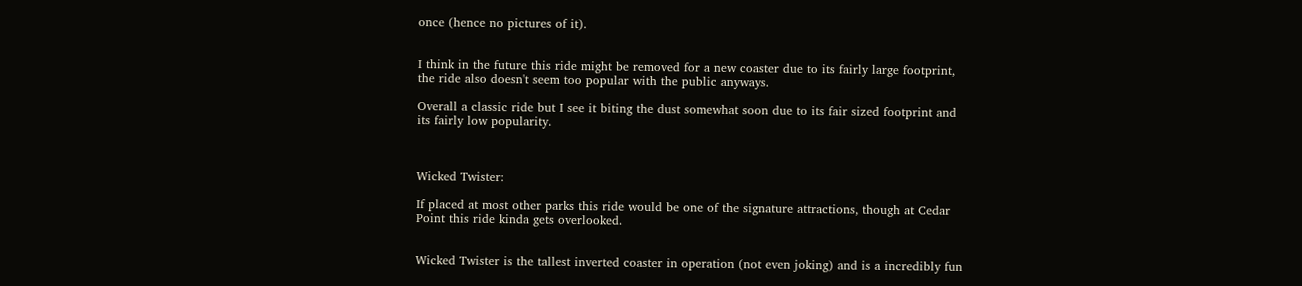once (hence no pictures of it).


I think in the future this ride might be removed for a new coaster due to its fairly large footprint, the ride also doesn't seem too popular with the public anyways.

Overall a classic ride but I see it biting the dust somewhat soon due to its fair sized footprint and its fairly low popularity.



Wicked Twister:

If placed at most other parks this ride would be one of the signature attractions, though at Cedar Point this ride kinda gets overlooked.


Wicked Twister is the tallest inverted coaster in operation (not even joking) and is a incredibly fun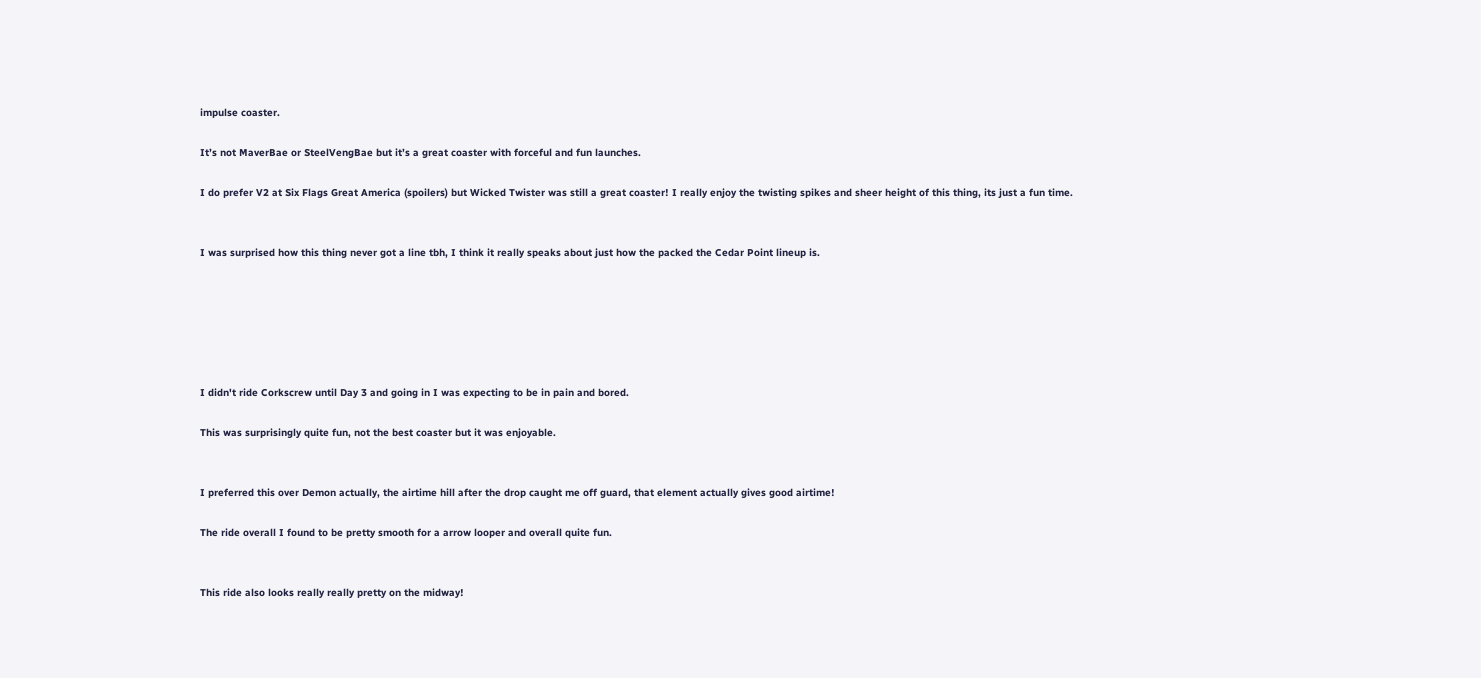impulse coaster.

It’s not MaverBae or SteelVengBae but it’s a great coaster with forceful and fun launches.

I do prefer V2 at Six Flags Great America (spoilers) but Wicked Twister was still a great coaster! I really enjoy the twisting spikes and sheer height of this thing, its just a fun time.


I was surprised how this thing never got a line tbh, I think it really speaks about just how the packed the Cedar Point lineup is.






I didn't ride Corkscrew until Day 3 and going in I was expecting to be in pain and bored.

This was surprisingly quite fun, not the best coaster but it was enjoyable.


I preferred this over Demon actually, the airtime hill after the drop caught me off guard, that element actually gives good airtime!

The ride overall I found to be pretty smooth for a arrow looper and overall quite fun.


This ride also looks really really pretty on the midway!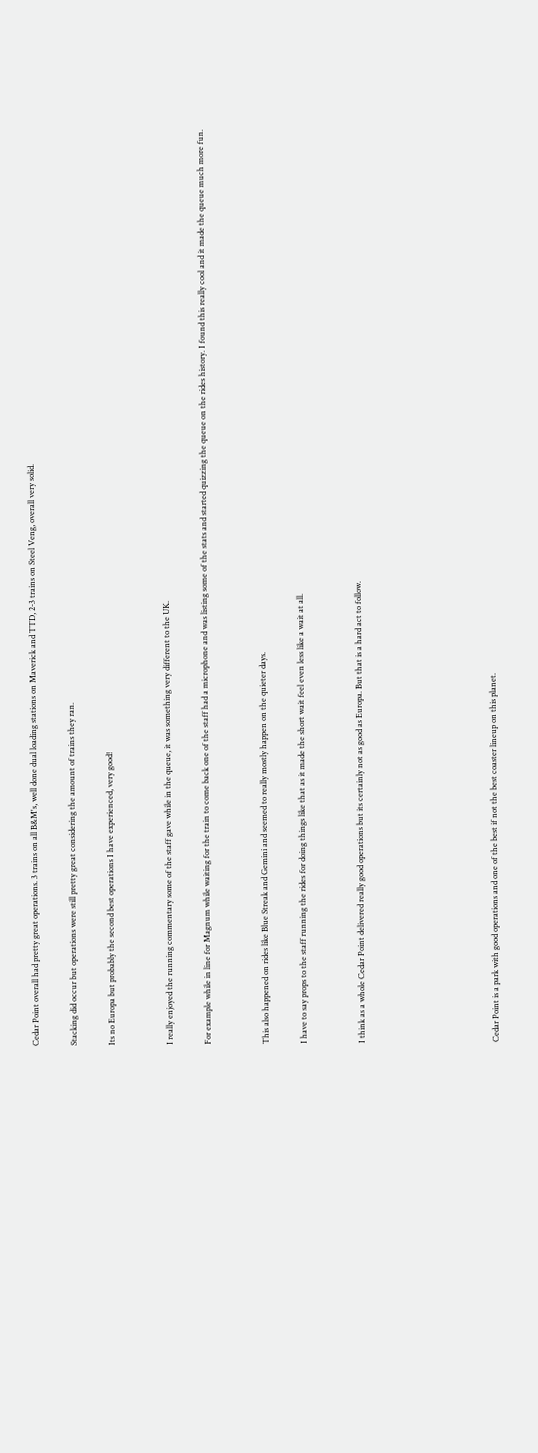Cedar Point overall had pretty great operations. 3 trains on all B&M's, well done dual loading stations on Maverick and TTD, 2-3 trains on Steel Veng, overall very solid.

Stacking did occur but operations were still pretty great considering the amount of trains they ran.

Its no Europa but probably the second best operations I have experienced, very good!


I really enjoyed the running commentary some of the staff gave while in the queue, it was something very different to the UK.

For example while in line for Magnum while waiting for the train to come back one of the staff had a microphone and was listing some of the stats and started quizzing the queue on the rides history. I found this really cool and it made the queue much more fun.


This also happened on rides like Blue Streak and Gemini and seemed to really mostly happen on the quieter days.

I have to say props to the staff running the rides for doing things like that as it made the short wait feel even less like a wait at all.


I think as a whole Cedar Point delivered really good operations but its certainly not as good as Europa. But that is a hard act to follow.






Cedar Point is a park with good operations and one of the best if not the best coaster lineup on this planet.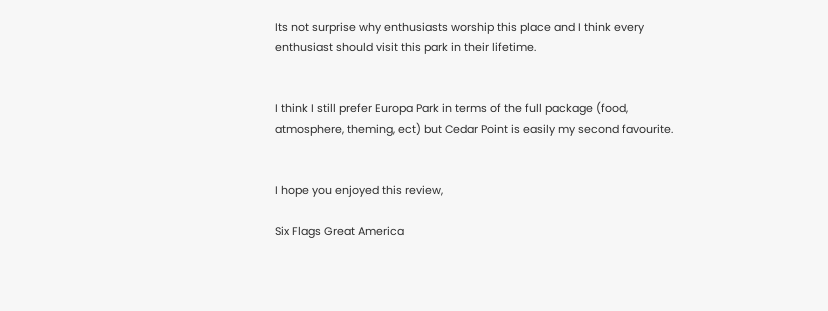Its not surprise why enthusiasts worship this place and I think every enthusiast should visit this park in their lifetime.


I think I still prefer Europa Park in terms of the full package (food, atmosphere, theming, ect) but Cedar Point is easily my second favourite.


I hope you enjoyed this review,

Six Flags Great America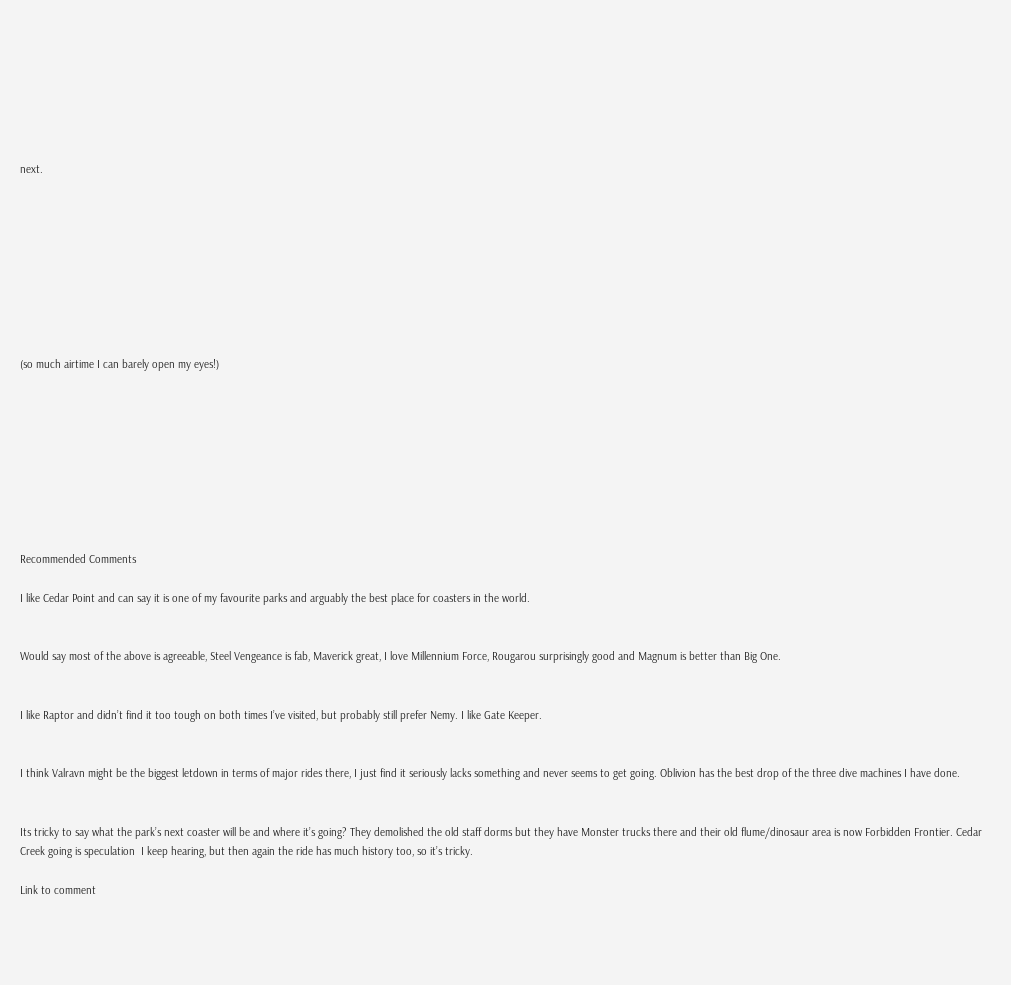next.









(so much airtime I can barely open my eyes!)









Recommended Comments

I like Cedar Point and can say it is one of my favourite parks and arguably the best place for coasters in the world.


Would say most of the above is agreeable, Steel Vengeance is fab, Maverick great, I love Millennium Force, Rougarou surprisingly good and Magnum is better than Big One.


I like Raptor and didn’t find it too tough on both times I’ve visited, but probably still prefer Nemy. I like Gate Keeper.


I think Valravn might be the biggest letdown in terms of major rides there, I just find it seriously lacks something and never seems to get going. Oblivion has the best drop of the three dive machines I have done.


Its tricky to say what the park’s next coaster will be and where it’s going? They demolished the old staff dorms but they have Monster trucks there and their old flume/dinosaur area is now Forbidden Frontier. Cedar Creek going is speculation  I keep hearing, but then again the ride has much history too, so it’s tricky.

Link to comment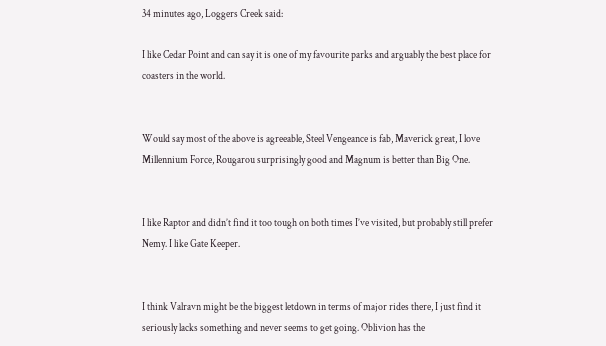34 minutes ago, Loggers Creek said:

I like Cedar Point and can say it is one of my favourite parks and arguably the best place for coasters in the world.


Would say most of the above is agreeable, Steel Vengeance is fab, Maverick great, I love Millennium Force, Rougarou surprisingly good and Magnum is better than Big One.


I like Raptor and didn’t find it too tough on both times I’ve visited, but probably still prefer Nemy. I like Gate Keeper.


I think Valravn might be the biggest letdown in terms of major rides there, I just find it seriously lacks something and never seems to get going. Oblivion has the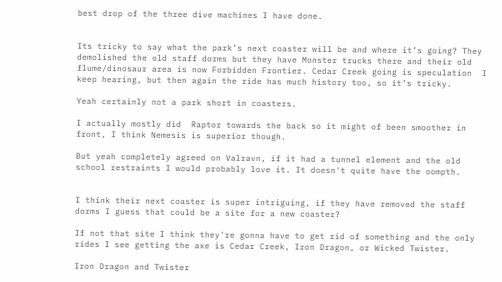best drop of the three dive machines I have done.


Its tricky to say what the park’s next coaster will be and where it’s going? They demolished the old staff dorms but they have Monster trucks there and their old flume/dinosaur area is now Forbidden Frontier. Cedar Creek going is speculation  I keep hearing, but then again the ride has much history too, so it’s tricky.

Yeah certainly not a park short in coasters.

I actually mostly did  Raptor towards the back so it might of been smoother in front, I think Nemesis is superior though.

But yeah completely agreed on Valravn, if it had a tunnel element and the old school restraints I would probably love it. It doesn't quite have the oompth.


I think their next coaster is super intriguing, if they have removed the staff dorms I guess that could be a site for a new coaster?

If not that site I think they're gonna have to get rid of something and the only rides I see getting the axe is Cedar Creek, Iron Dragon, or Wicked Twister.

Iron Dragon and Twister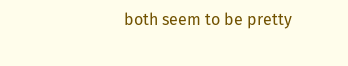both seem to be pretty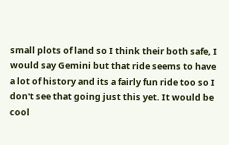small plots of land so I think their both safe, I would say Gemini but that ride seems to have a lot of history and its a fairly fun ride too so I don't see that going just this yet. It would be cool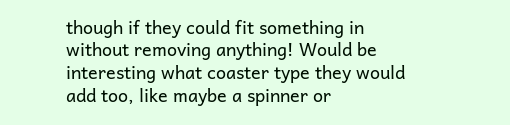though if they could fit something in without removing anything! Would be interesting what coaster type they would add too, like maybe a spinner or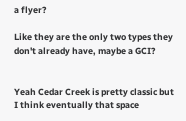a flyer?

Like they are the only two types they don't already have, maybe a GCI?


Yeah Cedar Creek is pretty classic but I think eventually that space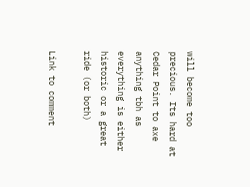will become too precious. Its hard at Cedar Point to axe anything tbh as everything is either historic or a great ride (or both)

Link to comment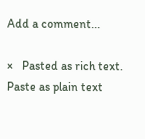Add a comment...

×   Pasted as rich text.   Paste as plain text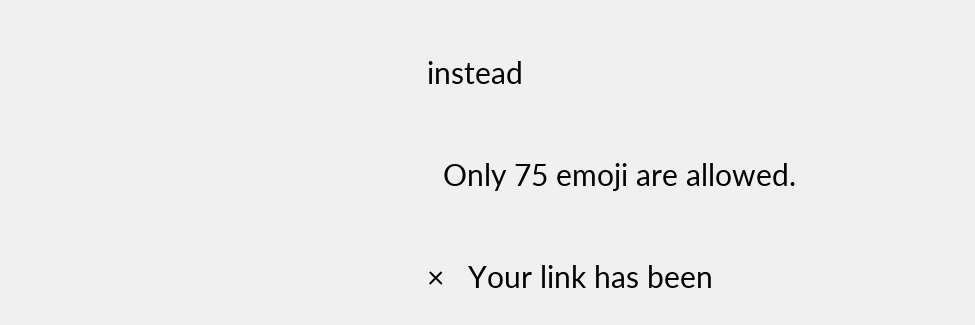instead

  Only 75 emoji are allowed.

×   Your link has been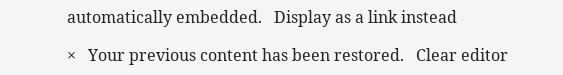automatically embedded.   Display as a link instead

×   Your previous content has been restored.   Clear editor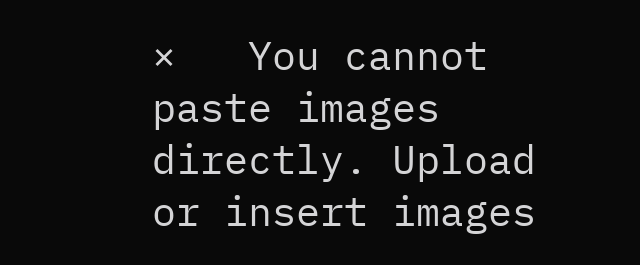×   You cannot paste images directly. Upload or insert images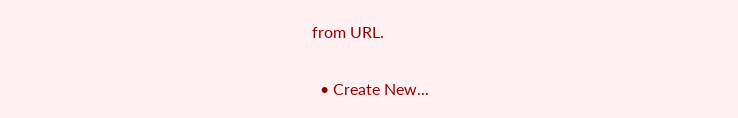from URL.

  • Create New...